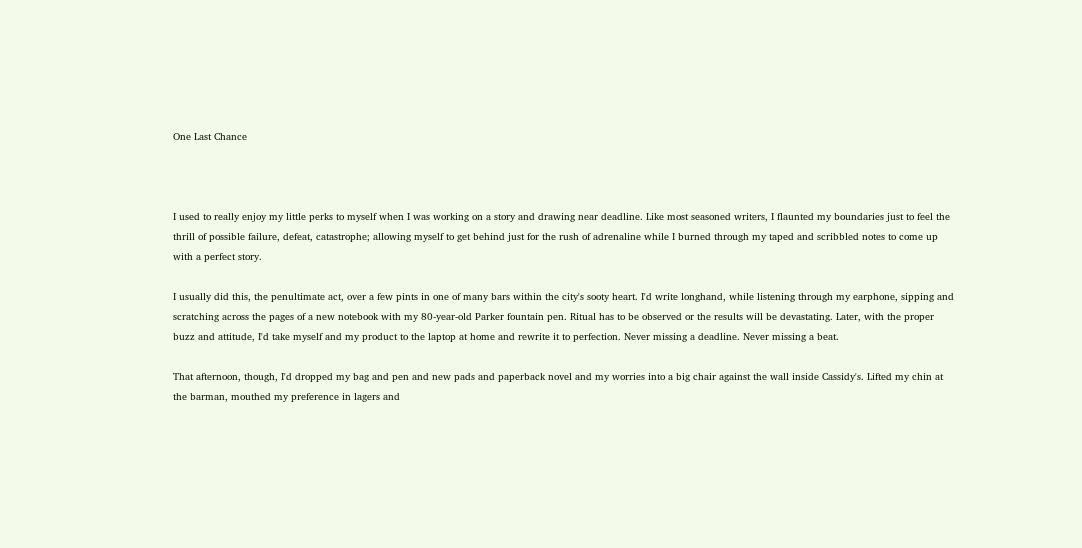One Last Chance



I used to really enjoy my little perks to myself when I was working on a story and drawing near deadline. Like most seasoned writers, I flaunted my boundaries just to feel the thrill of possible failure, defeat, catastrophe; allowing myself to get behind just for the rush of adrenaline while I burned through my taped and scribbled notes to come up with a perfect story.

I usually did this, the penultimate act, over a few pints in one of many bars within the city's sooty heart. I'd write longhand, while listening through my earphone, sipping and scratching across the pages of a new notebook with my 80-year-old Parker fountain pen. Ritual has to be observed or the results will be devastating. Later, with the proper buzz and attitude, I'd take myself and my product to the laptop at home and rewrite it to perfection. Never missing a deadline. Never missing a beat.

That afternoon, though, I'd dropped my bag and pen and new pads and paperback novel and my worries into a big chair against the wall inside Cassidy's. Lifted my chin at the barman, mouthed my preference in lagers and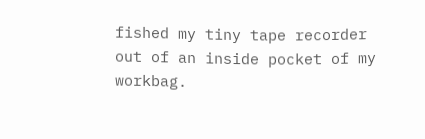fished my tiny tape recorder out of an inside pocket of my workbag.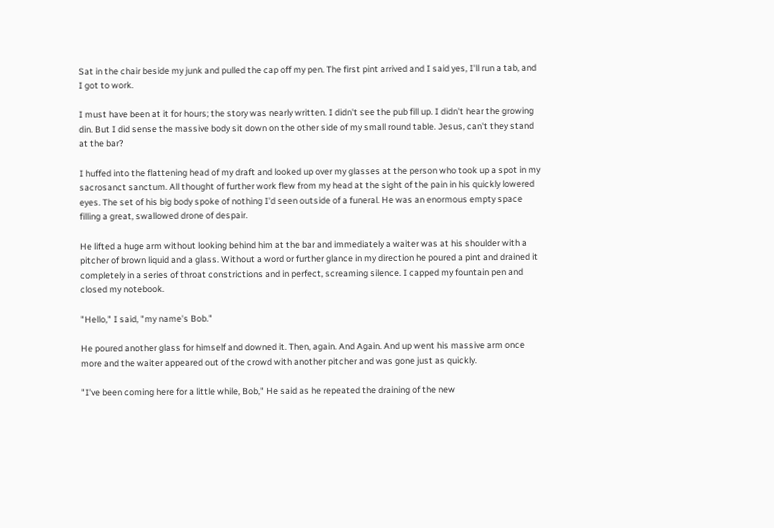Sat in the chair beside my junk and pulled the cap off my pen. The first pint arrived and I said yes, I'll run a tab, and I got to work.

I must have been at it for hours; the story was nearly written. I didn't see the pub fill up. I didn't hear the growing din. But I did sense the massive body sit down on the other side of my small round table. Jesus, can't they stand at the bar?

I huffed into the flattening head of my draft and looked up over my glasses at the person who took up a spot in my sacrosanct sanctum. All thought of further work flew from my head at the sight of the pain in his quickly lowered eyes. The set of his big body spoke of nothing I'd seen outside of a funeral. He was an enormous empty space filling a great, swallowed drone of despair.

He lifted a huge arm without looking behind him at the bar and immediately a waiter was at his shoulder with a pitcher of brown liquid and a glass. Without a word or further glance in my direction he poured a pint and drained it completely in a series of throat constrictions and in perfect, screaming silence. I capped my fountain pen and closed my notebook.

"Hello," I said, "my name's Bob."

He poured another glass for himself and downed it. Then, again. And Again. And up went his massive arm once more and the waiter appeared out of the crowd with another pitcher and was gone just as quickly.

"I've been coming here for a little while, Bob," He said as he repeated the draining of the new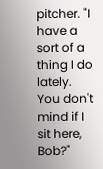pitcher. "I have a sort of a thing I do lately. You don't mind if I sit here, Bob?"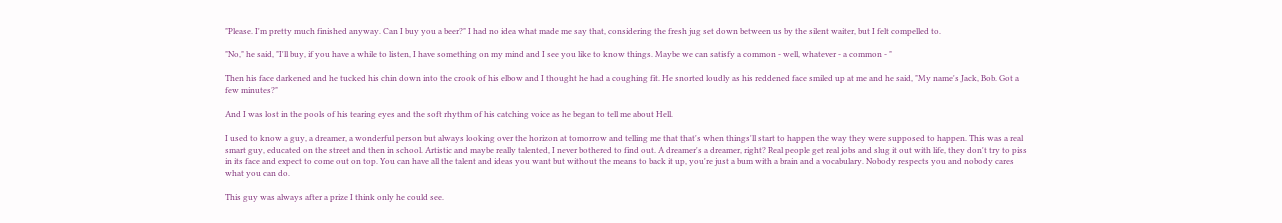"Please. I'm pretty much finished anyway. Can I buy you a beer?" I had no idea what made me say that, considering the fresh jug set down between us by the silent waiter, but I felt compelled to.

"No," he said, "I'll buy, if you have a while to listen, I have something on my mind and I see you like to know things. Maybe we can satisfy a common - well, whatever - a common - "

Then his face darkened and he tucked his chin down into the crook of his elbow and I thought he had a coughing fit. He snorted loudly as his reddened face smiled up at me and he said, "My name's Jack, Bob. Got a few minutes?"

And I was lost in the pools of his tearing eyes and the soft rhythm of his catching voice as he began to tell me about Hell.

I used to know a guy, a dreamer, a wonderful person but always looking over the horizon at tomorrow and telling me that that's when things'll start to happen the way they were supposed to happen. This was a real smart guy, educated on the street and then in school. Artistic and maybe really talented, I never bothered to find out. A dreamer's a dreamer, right? Real people get real jobs and slug it out with life, they don't try to piss in its face and expect to come out on top. You can have all the talent and ideas you want but without the means to back it up, you're just a bum with a brain and a vocabulary. Nobody respects you and nobody cares what you can do.

This guy was always after a prize I think only he could see.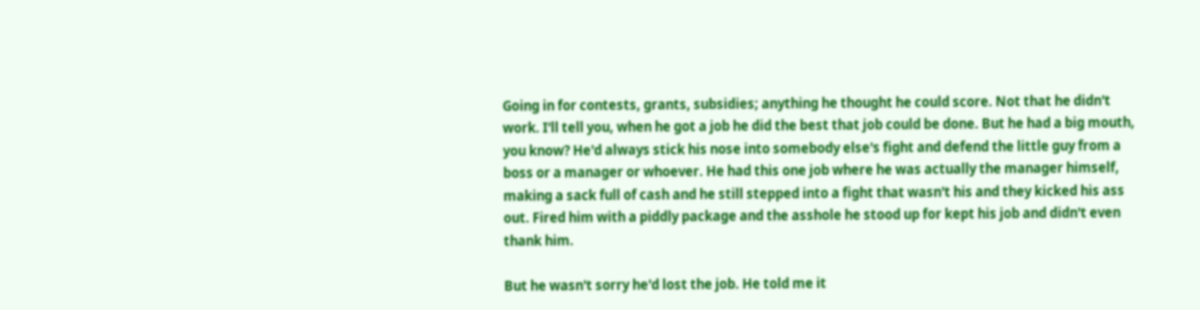Going in for contests, grants, subsidies; anything he thought he could score. Not that he didn't work. I'll tell you, when he got a job he did the best that job could be done. But he had a big mouth, you know? He'd always stick his nose into somebody else's fight and defend the little guy from a boss or a manager or whoever. He had this one job where he was actually the manager himself, making a sack full of cash and he still stepped into a fight that wasn't his and they kicked his ass out. Fired him with a piddly package and the asshole he stood up for kept his job and didn't even thank him.

But he wasn't sorry he'd lost the job. He told me it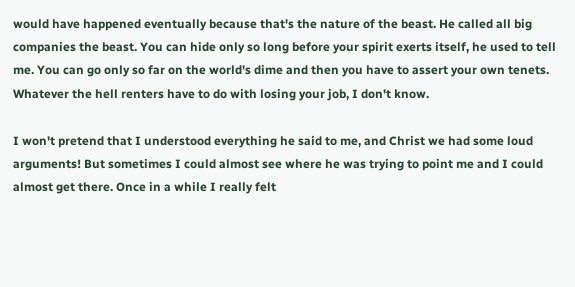would have happened eventually because that's the nature of the beast. He called all big companies the beast. You can hide only so long before your spirit exerts itself, he used to tell me. You can go only so far on the world's dime and then you have to assert your own tenets. Whatever the hell renters have to do with losing your job, I don't know.

I won't pretend that I understood everything he said to me, and Christ we had some loud arguments! But sometimes I could almost see where he was trying to point me and I could almost get there. Once in a while I really felt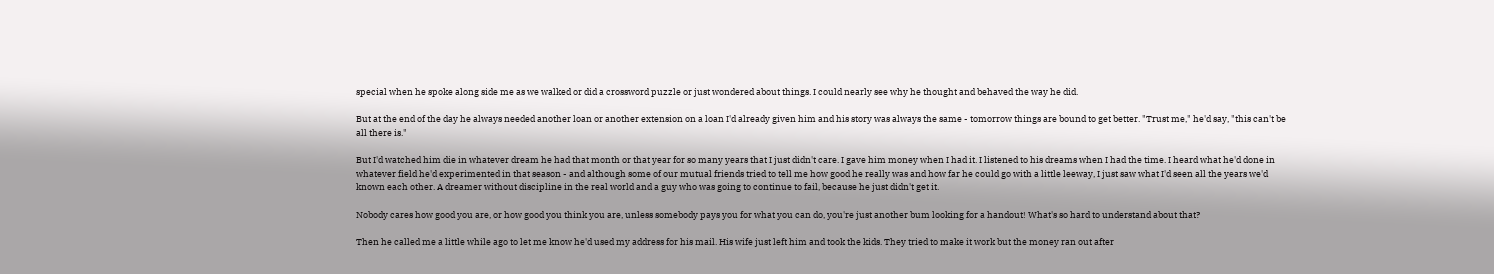special when he spoke along side me as we walked or did a crossword puzzle or just wondered about things. I could nearly see why he thought and behaved the way he did.

But at the end of the day he always needed another loan or another extension on a loan I'd already given him and his story was always the same - tomorrow things are bound to get better. "Trust me," he'd say, "this can't be all there is."

But I'd watched him die in whatever dream he had that month or that year for so many years that I just didn't care. I gave him money when I had it. I listened to his dreams when I had the time. I heard what he'd done in whatever field he'd experimented in that season - and although some of our mutual friends tried to tell me how good he really was and how far he could go with a little leeway, I just saw what I'd seen all the years we'd known each other. A dreamer without discipline in the real world and a guy who was going to continue to fail, because he just didn't get it.

Nobody cares how good you are, or how good you think you are, unless somebody pays you for what you can do, you're just another bum looking for a handout! What's so hard to understand about that?

Then he called me a little while ago to let me know he'd used my address for his mail. His wife just left him and took the kids. They tried to make it work but the money ran out after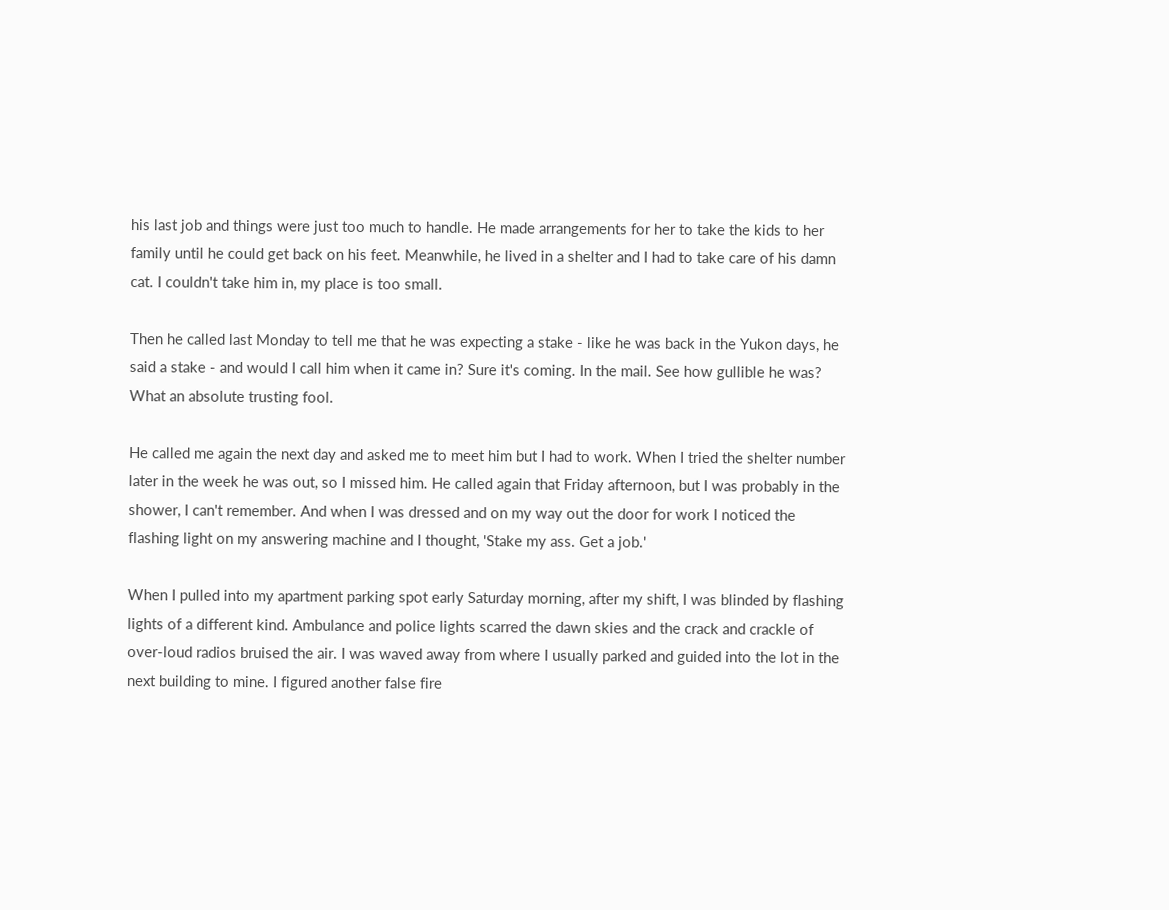his last job and things were just too much to handle. He made arrangements for her to take the kids to her family until he could get back on his feet. Meanwhile, he lived in a shelter and I had to take care of his damn cat. I couldn't take him in, my place is too small.

Then he called last Monday to tell me that he was expecting a stake - like he was back in the Yukon days, he said a stake - and would I call him when it came in? Sure it's coming. In the mail. See how gullible he was? What an absolute trusting fool.

He called me again the next day and asked me to meet him but I had to work. When I tried the shelter number later in the week he was out, so I missed him. He called again that Friday afternoon, but I was probably in the shower, I can't remember. And when I was dressed and on my way out the door for work I noticed the flashing light on my answering machine and I thought, 'Stake my ass. Get a job.'

When I pulled into my apartment parking spot early Saturday morning, after my shift, I was blinded by flashing lights of a different kind. Ambulance and police lights scarred the dawn skies and the crack and crackle of over-loud radios bruised the air. I was waved away from where I usually parked and guided into the lot in the next building to mine. I figured another false fire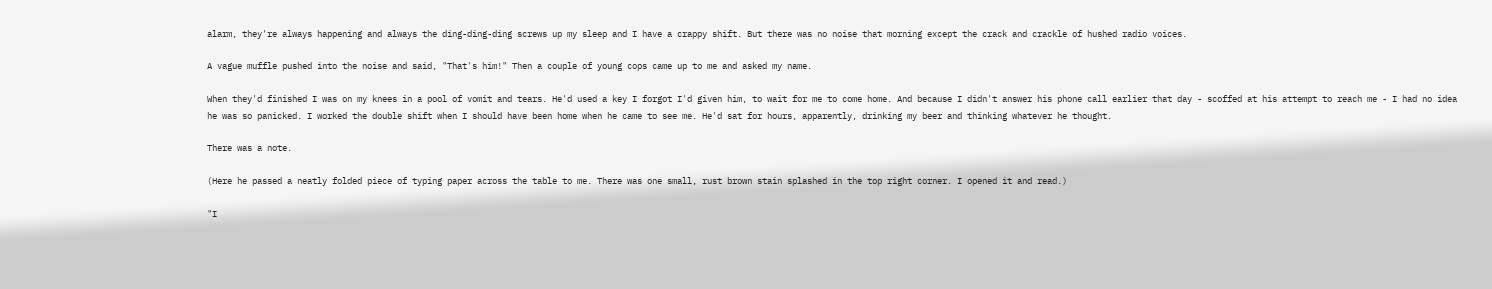alarm, they're always happening and always the ding-ding-ding screws up my sleep and I have a crappy shift. But there was no noise that morning except the crack and crackle of hushed radio voices.

A vague muffle pushed into the noise and said, "That's him!" Then a couple of young cops came up to me and asked my name.

When they'd finished I was on my knees in a pool of vomit and tears. He'd used a key I forgot I'd given him, to wait for me to come home. And because I didn't answer his phone call earlier that day - scoffed at his attempt to reach me - I had no idea he was so panicked. I worked the double shift when I should have been home when he came to see me. He'd sat for hours, apparently, drinking my beer and thinking whatever he thought.

There was a note.

(Here he passed a neatly folded piece of typing paper across the table to me. There was one small, rust brown stain splashed in the top right corner. I opened it and read.)

"I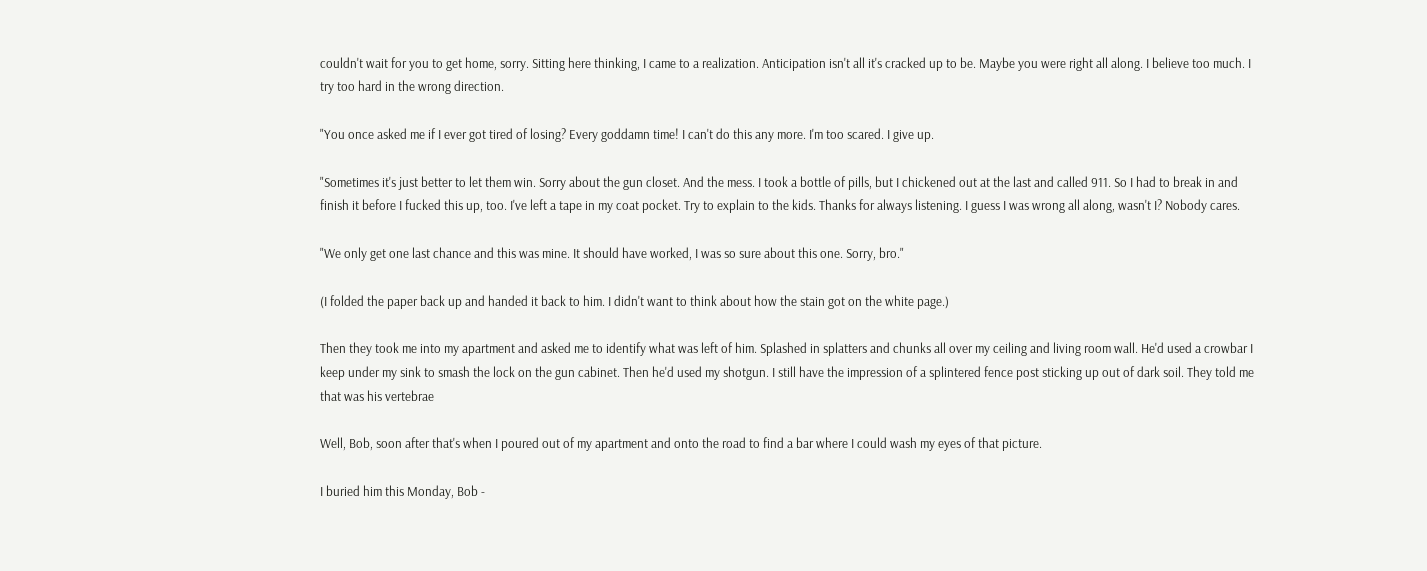couldn't wait for you to get home, sorry. Sitting here thinking, I came to a realization. Anticipation isn't all it's cracked up to be. Maybe you were right all along. I believe too much. I try too hard in the wrong direction.

"You once asked me if I ever got tired of losing? Every goddamn time! I can't do this any more. I'm too scared. I give up.

"Sometimes it's just better to let them win. Sorry about the gun closet. And the mess. I took a bottle of pills, but I chickened out at the last and called 911. So I had to break in and finish it before I fucked this up, too. I've left a tape in my coat pocket. Try to explain to the kids. Thanks for always listening. I guess I was wrong all along, wasn't I? Nobody cares.

"We only get one last chance and this was mine. It should have worked, I was so sure about this one. Sorry, bro."

(I folded the paper back up and handed it back to him. I didn't want to think about how the stain got on the white page.)

Then they took me into my apartment and asked me to identify what was left of him. Splashed in splatters and chunks all over my ceiling and living room wall. He'd used a crowbar I keep under my sink to smash the lock on the gun cabinet. Then he'd used my shotgun. I still have the impression of a splintered fence post sticking up out of dark soil. They told me that was his vertebrae

Well, Bob, soon after that's when I poured out of my apartment and onto the road to find a bar where I could wash my eyes of that picture.

I buried him this Monday, Bob -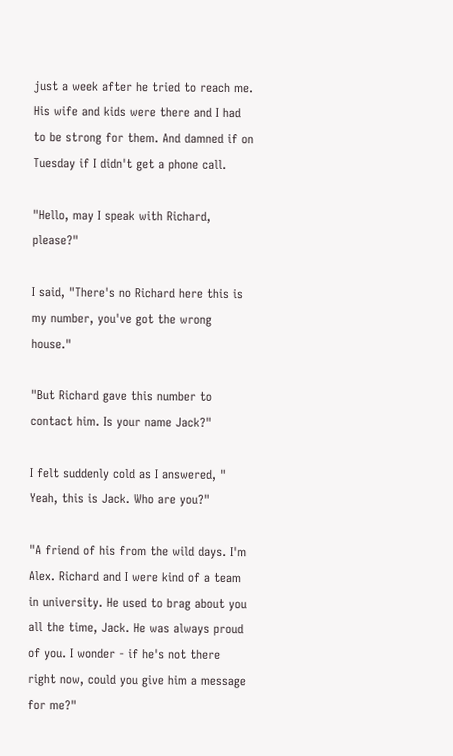just a week after he tried to reach me. His wife and kids were there and I had to be strong for them. And damned if on Tuesday if I didn't get a phone call.

"Hello, may I speak with Richard, please?"

I said, "There's no Richard here this is my number, you've got the wrong house."

"But Richard gave this number to contact him. Is your name Jack?"

I felt suddenly cold as I answered, " Yeah, this is Jack. Who are you?"

"A friend of his from the wild days. I'm Alex. Richard and I were kind of a team in university. He used to brag about you all the time, Jack. He was always proud of you. I wonder - if he's not there right now, could you give him a message for me?"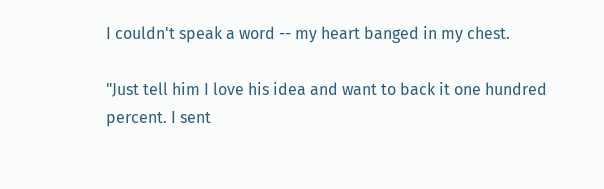I couldn't speak a word -- my heart banged in my chest.

"Just tell him I love his idea and want to back it one hundred percent. I sent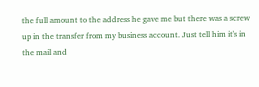the full amount to the address he gave me but there was a screw up in the transfer from my business account. Just tell him it's in the mail and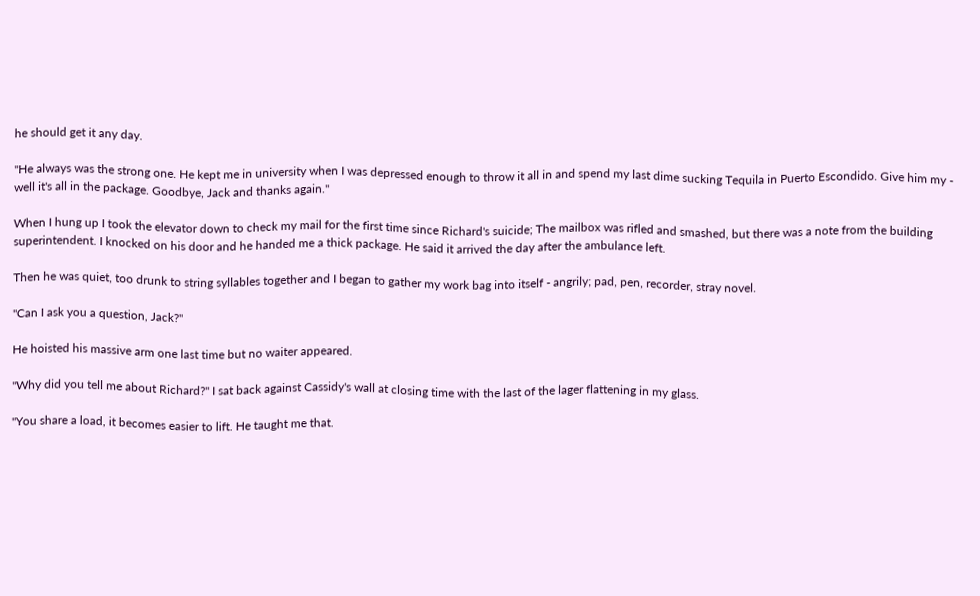he should get it any day.

"He always was the strong one. He kept me in university when I was depressed enough to throw it all in and spend my last dime sucking Tequila in Puerto Escondido. Give him my - well it's all in the package. Goodbye, Jack and thanks again."

When I hung up I took the elevator down to check my mail for the first time since Richard's suicide; The mailbox was rifled and smashed, but there was a note from the building superintendent. I knocked on his door and he handed me a thick package. He said it arrived the day after the ambulance left.

Then he was quiet, too drunk to string syllables together and I began to gather my work bag into itself - angrily; pad, pen, recorder, stray novel.

"Can I ask you a question, Jack?"

He hoisted his massive arm one last time but no waiter appeared.

"Why did you tell me about Richard?" I sat back against Cassidy's wall at closing time with the last of the lager flattening in my glass.

"You share a load, it becomes easier to lift. He taught me that.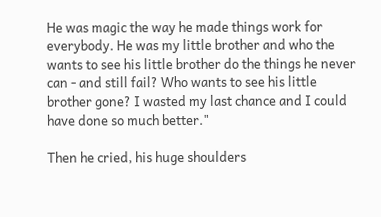He was magic the way he made things work for everybody. He was my little brother and who the wants to see his little brother do the things he never can - and still fail? Who wants to see his little brother gone? I wasted my last chance and I could have done so much better."

Then he cried, his huge shoulders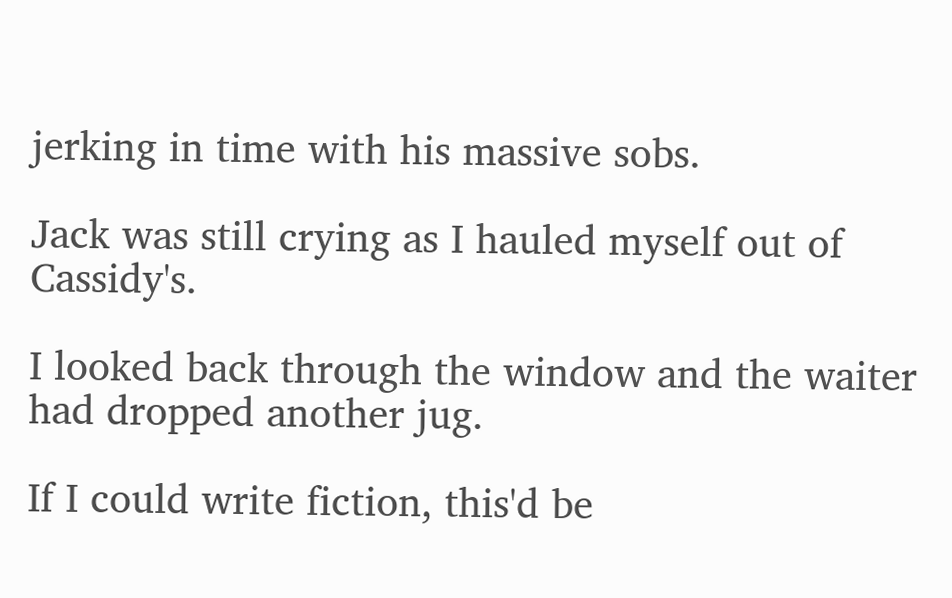jerking in time with his massive sobs.

Jack was still crying as I hauled myself out of Cassidy's.

I looked back through the window and the waiter had dropped another jug.

If I could write fiction, this'd be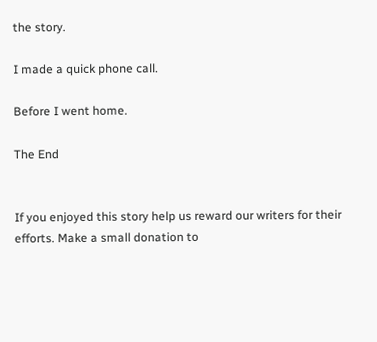the story.

I made a quick phone call.

Before I went home.

The End


If you enjoyed this story help us reward our writers for their efforts. Make a small donation to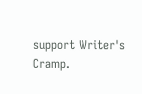support Writer's Cramp.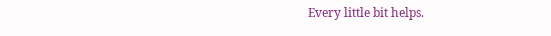Every little bit helps.